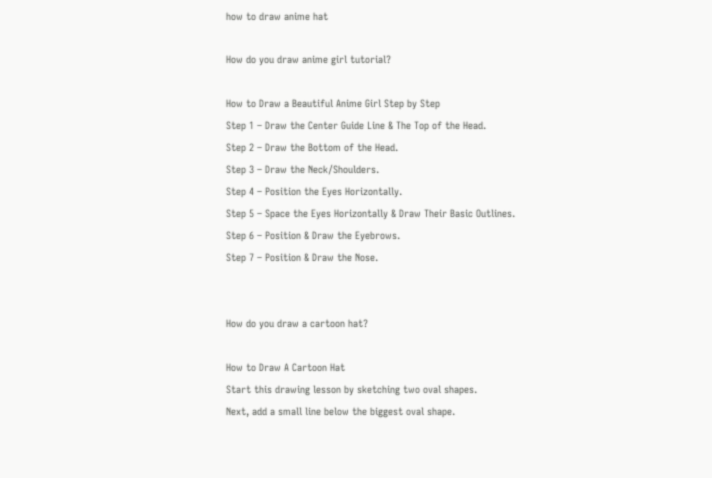how to draw anime hat

How do you draw anime girl tutorial?

How to Draw a Beautiful Anime Girl Step by Step
Step 1 – Draw the Center Guide Line & The Top of the Head.
Step 2 – Draw the Bottom of the Head.
Step 3 – Draw the Neck/Shoulders.
Step 4 – Position the Eyes Horizontally.
Step 5 – Space the Eyes Horizontally & Draw Their Basic Outlines.
Step 6 – Position & Draw the Eyebrows.
Step 7 – Position & Draw the Nose.


How do you draw a cartoon hat?

How to Draw A Cartoon Hat
Start this drawing lesson by sketching two oval shapes.
Next, add a small line below the biggest oval shape.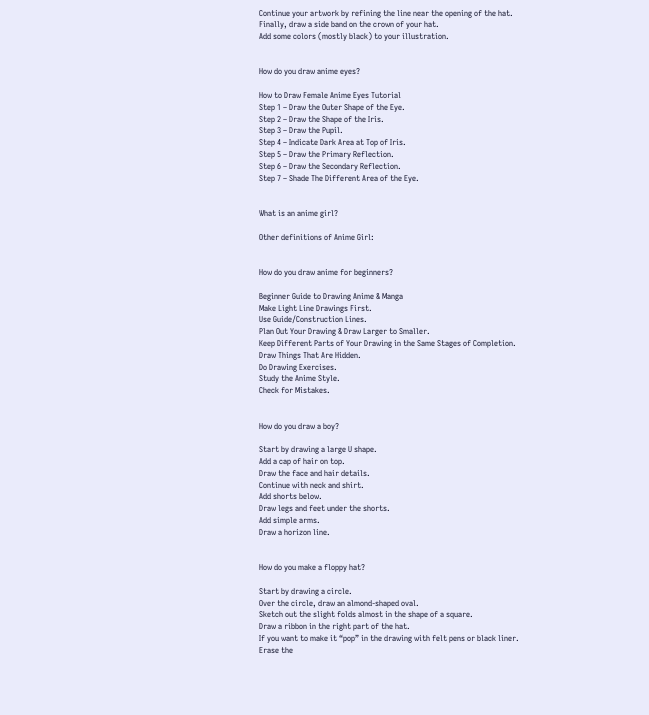Continue your artwork by refining the line near the opening of the hat.
Finally, draw a side band on the crown of your hat.
Add some colors (mostly black) to your illustration.


How do you draw anime eyes?

How to Draw Female Anime Eyes Tutorial
Step 1 – Draw the Outer Shape of the Eye.
Step 2 – Draw the Shape of the Iris.
Step 3 – Draw the Pupil.
Step 4 – Indicate Dark Area at Top of Iris.
Step 5 – Draw the Primary Reflection.
Step 6 – Draw the Secondary Reflection.
Step 7 – Shade The Different Area of the Eye.


What is an anime girl?

Other definitions of Anime Girl:


How do you draw anime for beginners?

Beginner Guide to Drawing Anime & Manga
Make Light Line Drawings First.
Use Guide/Construction Lines.
Plan Out Your Drawing & Draw Larger to Smaller.
Keep Different Parts of Your Drawing in the Same Stages of Completion.
Draw Things That Are Hidden.
Do Drawing Exercises.
Study the Anime Style.
Check for Mistakes.


How do you draw a boy?

Start by drawing a large U shape.
Add a cap of hair on top.
Draw the face and hair details.
Continue with neck and shirt.
Add shorts below.
Draw legs and feet under the shorts.
Add simple arms.
Draw a horizon line.


How do you make a floppy hat?

Start by drawing a circle.
Over the circle, draw an almond-shaped oval.
Sketch out the slight folds almost in the shape of a square.
Draw a ribbon in the right part of the hat.
If you want to make it “pop” in the drawing with felt pens or black liner.
Erase the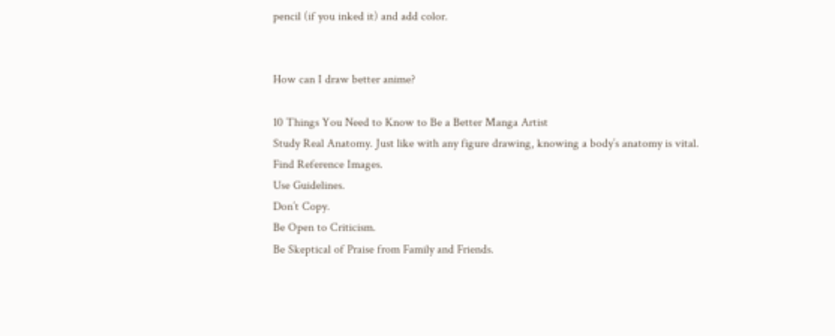pencil (if you inked it) and add color.


How can I draw better anime?

10 Things You Need to Know to Be a Better Manga Artist
Study Real Anatomy. Just like with any figure drawing, knowing a body’s anatomy is vital.
Find Reference Images.
Use Guidelines.
Don’t Copy.
Be Open to Criticism.
Be Skeptical of Praise from Family and Friends.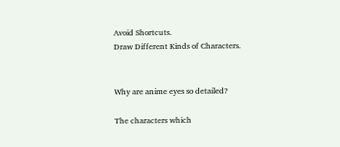Avoid Shortcuts.
Draw Different Kinds of Characters.


Why are anime eyes so detailed?

The characters which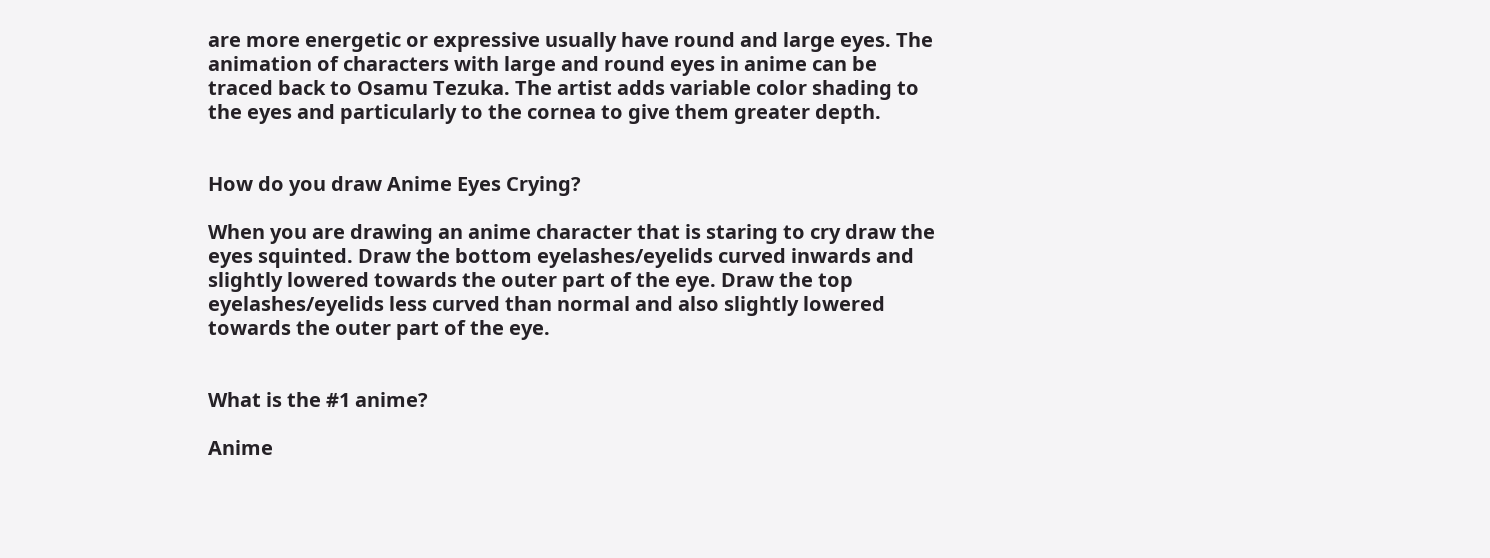are more energetic or expressive usually have round and large eyes. The animation of characters with large and round eyes in anime can be traced back to Osamu Tezuka. The artist adds variable color shading to the eyes and particularly to the cornea to give them greater depth.


How do you draw Anime Eyes Crying?

When you are drawing an anime character that is staring to cry draw the eyes squinted. Draw the bottom eyelashes/eyelids curved inwards and slightly lowered towards the outer part of the eye. Draw the top eyelashes/eyelids less curved than normal and also slightly lowered towards the outer part of the eye.


What is the #1 anime?

Anime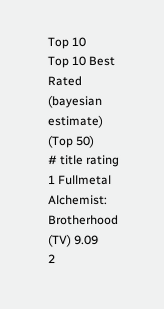Top 10
Top 10 Best Rated (bayesian estimate) (Top 50)
# title rating
1 Fullmetal Alchemist: Brotherhood (TV) 9.09
2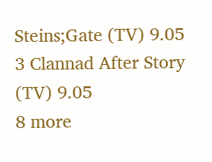Steins;Gate (TV) 9.05
3 Clannad After Story (TV) 9.05
8 more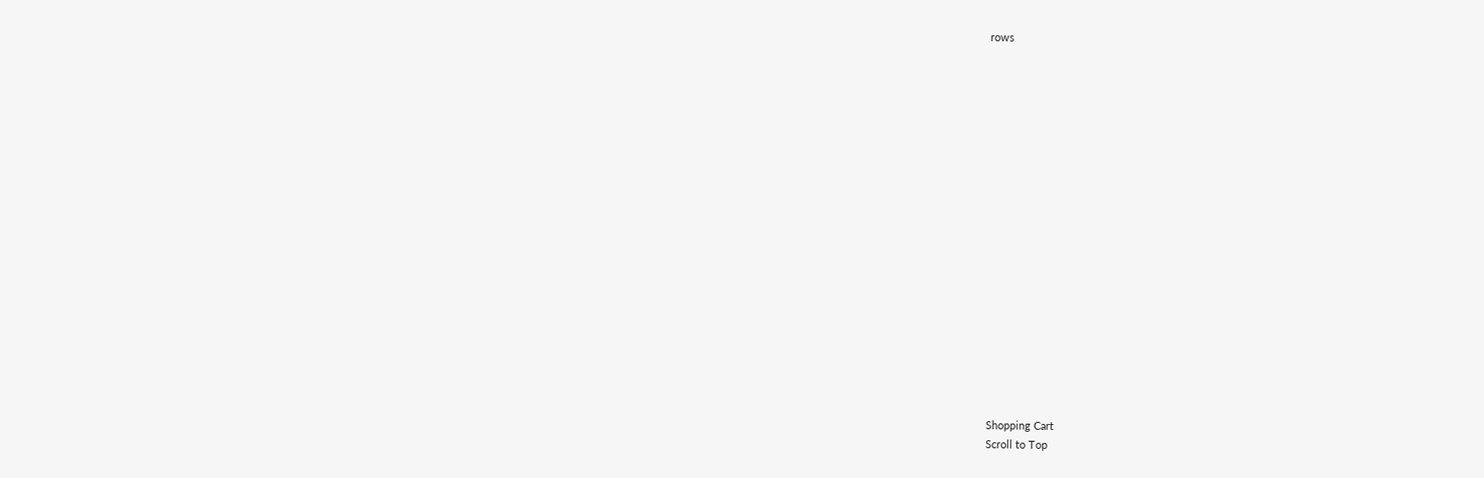rows




















Shopping Cart
Scroll to Top